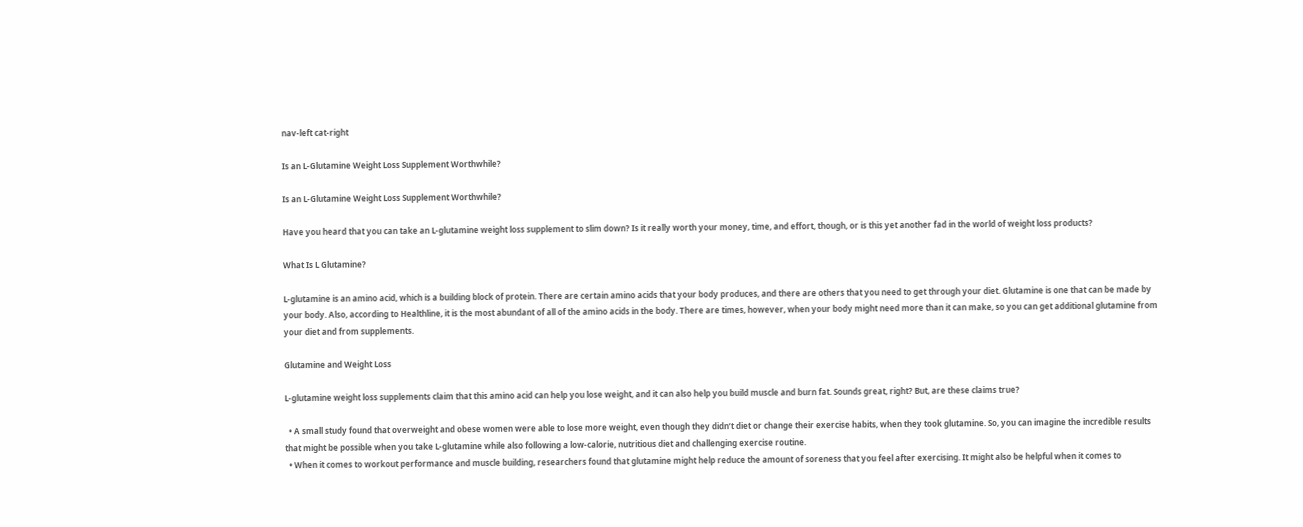nav-left cat-right

Is an L-Glutamine Weight Loss Supplement Worthwhile?

Is an L-Glutamine Weight Loss Supplement Worthwhile?

Have you heard that you can take an L-glutamine weight loss supplement to slim down? Is it really worth your money, time, and effort, though, or is this yet another fad in the world of weight loss products?

What Is L Glutamine?

L-glutamine is an amino acid, which is a building block of protein. There are certain amino acids that your body produces, and there are others that you need to get through your diet. Glutamine is one that can be made by your body. Also, according to Healthline, it is the most abundant of all of the amino acids in the body. There are times, however, when your body might need more than it can make, so you can get additional glutamine from your diet and from supplements.

Glutamine and Weight Loss

L-glutamine weight loss supplements claim that this amino acid can help you lose weight, and it can also help you build muscle and burn fat. Sounds great, right? But, are these claims true?

  • A small study found that overweight and obese women were able to lose more weight, even though they didn’t diet or change their exercise habits, when they took glutamine. So, you can imagine the incredible results that might be possible when you take L-glutamine while also following a low-calorie, nutritious diet and challenging exercise routine.
  • When it comes to workout performance and muscle building, researchers found that glutamine might help reduce the amount of soreness that you feel after exercising. It might also be helpful when it comes to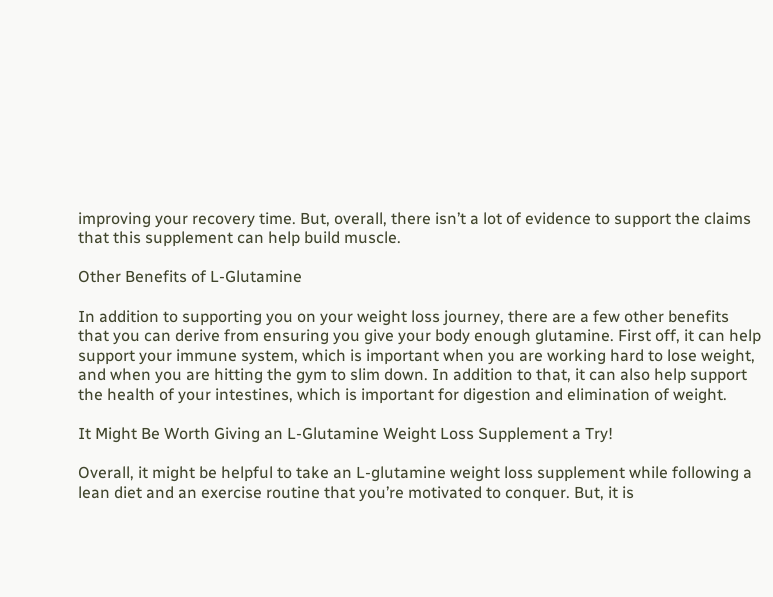improving your recovery time. But, overall, there isn’t a lot of evidence to support the claims that this supplement can help build muscle.

Other Benefits of L-Glutamine

In addition to supporting you on your weight loss journey, there are a few other benefits that you can derive from ensuring you give your body enough glutamine. First off, it can help support your immune system, which is important when you are working hard to lose weight, and when you are hitting the gym to slim down. In addition to that, it can also help support the health of your intestines, which is important for digestion and elimination of weight.

It Might Be Worth Giving an L-Glutamine Weight Loss Supplement a Try!

Overall, it might be helpful to take an L-glutamine weight loss supplement while following a lean diet and an exercise routine that you’re motivated to conquer. But, it is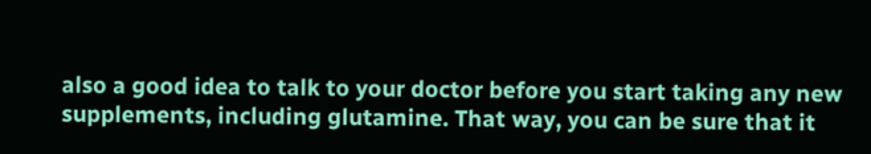also a good idea to talk to your doctor before you start taking any new supplements, including glutamine. That way, you can be sure that it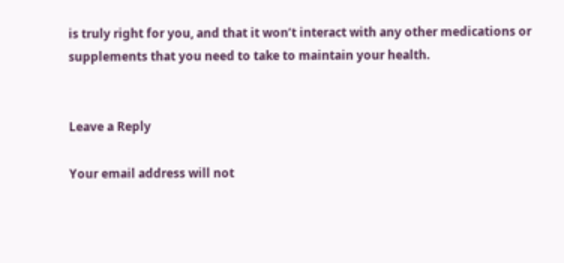is truly right for you, and that it won’t interact with any other medications or supplements that you need to take to maintain your health.


Leave a Reply

Your email address will not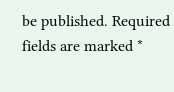be published. Required fields are marked *